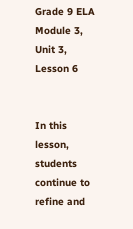Grade 9 ELA Module 3, Unit 3, Lesson 6


In this lesson, students continue to refine and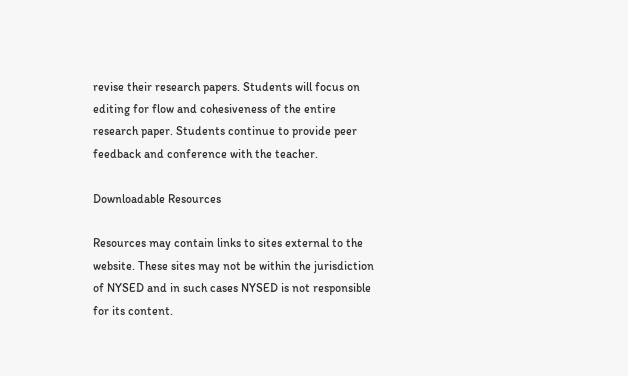revise their research papers. Students will focus on editing for flow and cohesiveness of the entire research paper. Students continue to provide peer feedback and conference with the teacher.

Downloadable Resources

Resources may contain links to sites external to the website. These sites may not be within the jurisdiction of NYSED and in such cases NYSED is not responsible for its content.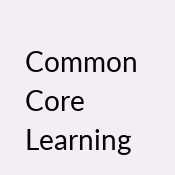Common Core Learning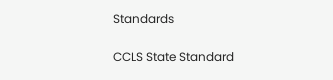Standards

CCLS State Standard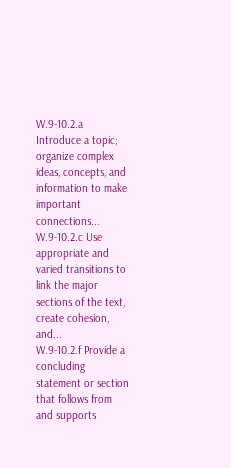W.9-10.2.a Introduce a topic; organize complex ideas, concepts, and information to make important connections...
W.9-10.2.c Use appropriate and varied transitions to link the major sections of the text, create cohesion, and...
W.9-10.2.f Provide a concluding statement or section that follows from and supports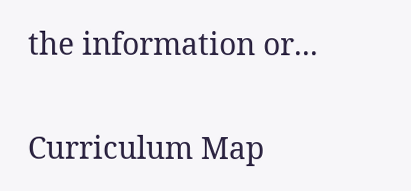the information or...

Curriculum Map